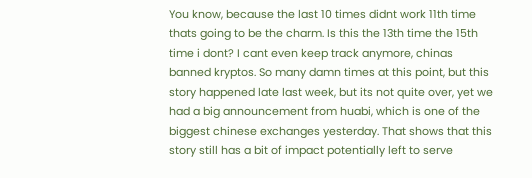You know, because the last 10 times didnt work 11th time thats going to be the charm. Is this the 13th time the 15th time i dont? I cant even keep track anymore, chinas banned kryptos. So many damn times at this point, but this story happened late last week, but its not quite over, yet we had a big announcement from huabi, which is one of the biggest chinese exchanges yesterday. That shows that this story still has a bit of impact potentially left to serve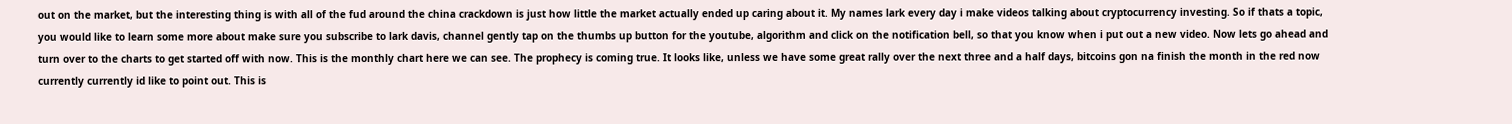out on the market, but the interesting thing is with all of the fud around the china crackdown is just how little the market actually ended up caring about it. My names lark every day i make videos talking about cryptocurrency investing. So if thats a topic, you would like to learn some more about make sure you subscribe to lark davis, channel gently tap on the thumbs up button for the youtube, algorithm and click on the notification bell, so that you know when i put out a new video. Now lets go ahead and turn over to the charts to get started off with now. This is the monthly chart here we can see. The prophecy is coming true. It looks like, unless we have some great rally over the next three and a half days, bitcoins gon na finish the month in the red now currently currently id like to point out. This is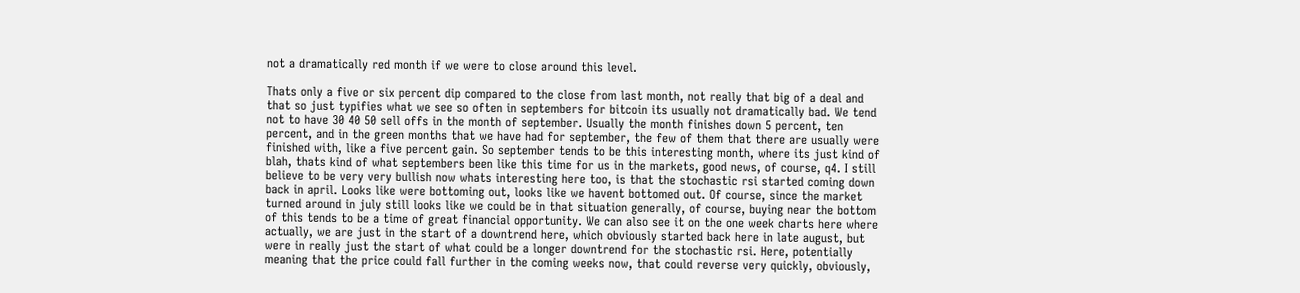not a dramatically red month if we were to close around this level.

Thats only a five or six percent dip compared to the close from last month, not really that big of a deal and that so just typifies what we see so often in septembers for bitcoin its usually not dramatically bad. We tend not to have 30 40 50 sell offs in the month of september. Usually the month finishes down 5 percent, ten percent, and in the green months that we have had for september, the few of them that there are usually were finished with, like a five percent gain. So september tends to be this interesting month, where its just kind of blah, thats kind of what septembers been like this time for us in the markets, good news, of course, q4. I still believe to be very very bullish now whats interesting here too, is that the stochastic rsi started coming down back in april. Looks like were bottoming out, looks like we havent bottomed out. Of course, since the market turned around in july still looks like we could be in that situation generally, of course, buying near the bottom of this tends to be a time of great financial opportunity. We can also see it on the one week charts here where actually, we are just in the start of a downtrend here, which obviously started back here in late august, but were in really just the start of what could be a longer downtrend for the stochastic rsi. Here, potentially meaning that the price could fall further in the coming weeks now, that could reverse very quickly, obviously,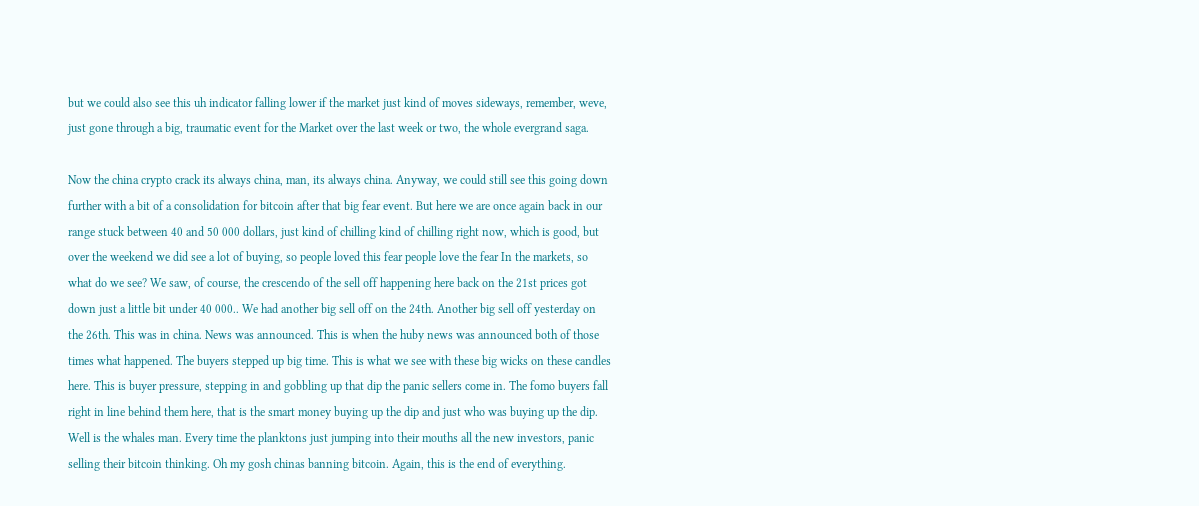but we could also see this uh indicator falling lower if the market just kind of moves sideways, remember, weve, just gone through a big, traumatic event for the Market over the last week or two, the whole evergrand saga.

Now the china crypto crack its always china, man, its always china. Anyway, we could still see this going down further with a bit of a consolidation for bitcoin after that big fear event. But here we are once again back in our range stuck between 40 and 50 000 dollars, just kind of chilling kind of chilling right now, which is good, but over the weekend we did see a lot of buying, so people loved this fear people love the fear In the markets, so what do we see? We saw, of course, the crescendo of the sell off happening here back on the 21st prices got down just a little bit under 40 000.. We had another big sell off on the 24th. Another big sell off yesterday on the 26th. This was in china. News was announced. This is when the huby news was announced both of those times what happened. The buyers stepped up big time. This is what we see with these big wicks on these candles here. This is buyer pressure, stepping in and gobbling up that dip the panic sellers come in. The fomo buyers fall right in line behind them here, that is the smart money buying up the dip and just who was buying up the dip. Well is the whales man. Every time the planktons just jumping into their mouths all the new investors, panic selling their bitcoin thinking. Oh my gosh chinas banning bitcoin. Again, this is the end of everything.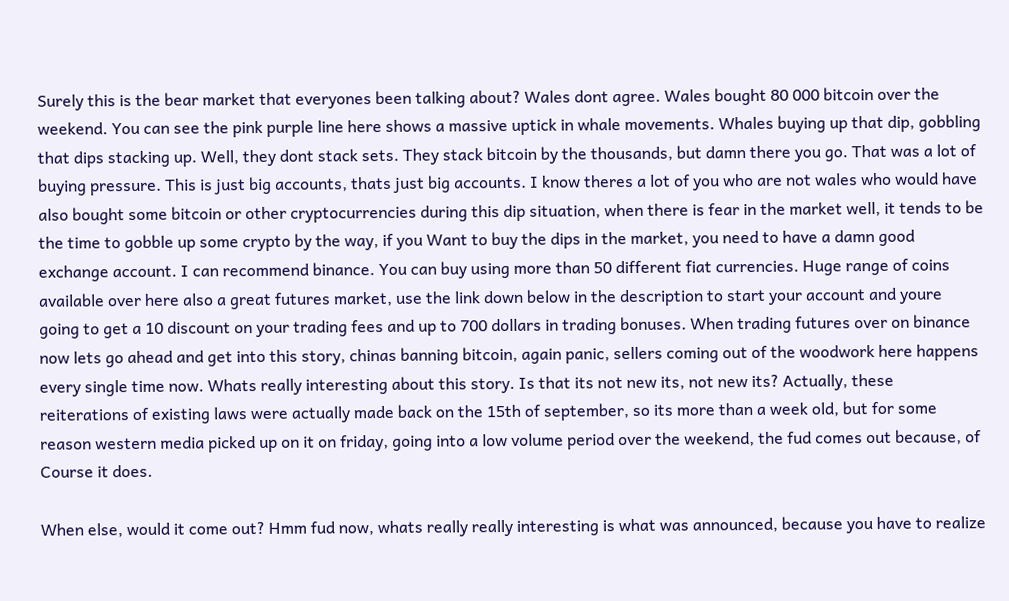Surely this is the bear market that everyones been talking about? Wales dont agree. Wales bought 80 000 bitcoin over the weekend. You can see the pink purple line here shows a massive uptick in whale movements. Whales buying up that dip, gobbling that dips stacking up. Well, they dont stack sets. They stack bitcoin by the thousands, but damn there you go. That was a lot of buying pressure. This is just big accounts, thats just big accounts. I know theres a lot of you who are not wales who would have also bought some bitcoin or other cryptocurrencies during this dip situation, when there is fear in the market well, it tends to be the time to gobble up some crypto by the way, if you Want to buy the dips in the market, you need to have a damn good exchange account. I can recommend binance. You can buy using more than 50 different fiat currencies. Huge range of coins available over here also a great futures market, use the link down below in the description to start your account and youre going to get a 10 discount on your trading fees and up to 700 dollars in trading bonuses. When trading futures over on binance now lets go ahead and get into this story, chinas banning bitcoin, again panic, sellers coming out of the woodwork here happens every single time now. Whats really interesting about this story. Is that its not new its, not new its? Actually, these reiterations of existing laws were actually made back on the 15th of september, so its more than a week old, but for some reason western media picked up on it on friday, going into a low volume period over the weekend, the fud comes out because, of Course it does.

When else, would it come out? Hmm fud now, whats really really interesting is what was announced, because you have to realize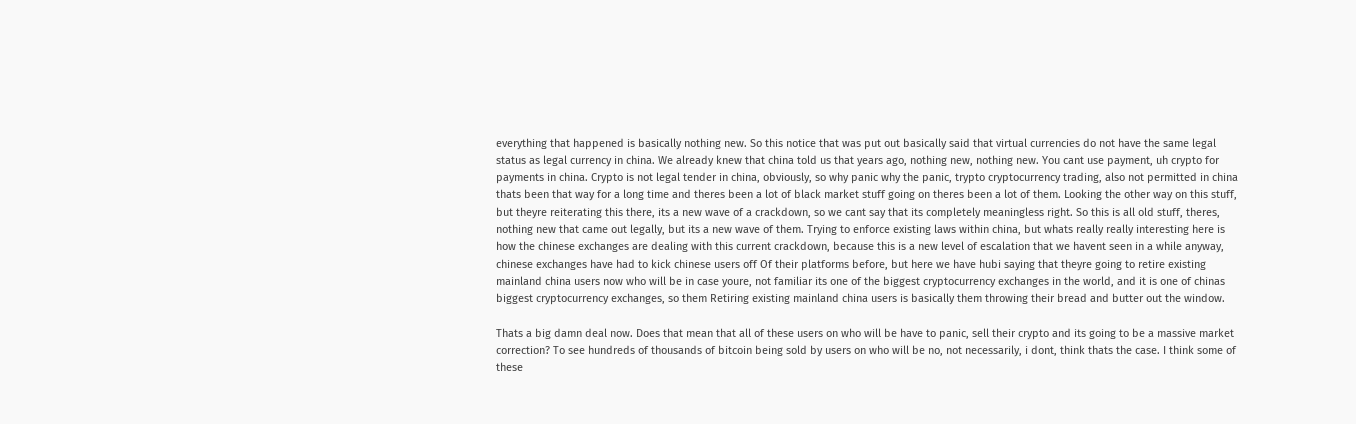everything that happened is basically nothing new. So this notice that was put out basically said that virtual currencies do not have the same legal status as legal currency in china. We already knew that china told us that years ago, nothing new, nothing new. You cant use payment, uh crypto for payments in china. Crypto is not legal tender in china, obviously, so why panic why the panic, trypto cryptocurrency trading, also not permitted in china thats been that way for a long time and theres been a lot of black market stuff going on theres been a lot of them. Looking the other way on this stuff, but theyre reiterating this there, its a new wave of a crackdown, so we cant say that its completely meaningless right. So this is all old stuff, theres, nothing new that came out legally, but its a new wave of them. Trying to enforce existing laws within china, but whats really really interesting here is how the chinese exchanges are dealing with this current crackdown, because this is a new level of escalation that we havent seen in a while anyway, chinese exchanges have had to kick chinese users off Of their platforms before, but here we have hubi saying that theyre going to retire existing mainland china users now who will be in case youre, not familiar its one of the biggest cryptocurrency exchanges in the world, and it is one of chinas biggest cryptocurrency exchanges, so them Retiring existing mainland china users is basically them throwing their bread and butter out the window.

Thats a big damn deal now. Does that mean that all of these users on who will be have to panic, sell their crypto and its going to be a massive market correction? To see hundreds of thousands of bitcoin being sold by users on who will be no, not necessarily, i dont, think thats the case. I think some of these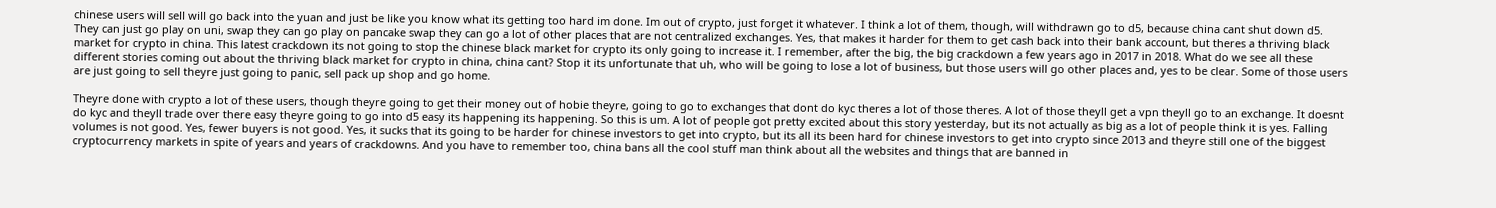chinese users will sell will go back into the yuan and just be like you know what its getting too hard im done. Im out of crypto, just forget it whatever. I think a lot of them, though, will withdrawn go to d5, because china cant shut down d5. They can just go play on uni, swap they can go play on pancake swap they can go a lot of other places that are not centralized exchanges. Yes, that makes it harder for them to get cash back into their bank account, but theres a thriving black market for crypto in china. This latest crackdown its not going to stop the chinese black market for crypto its only going to increase it. I remember, after the big, the big crackdown a few years ago in 2017 in 2018. What do we see all these different stories coming out about the thriving black market for crypto in china, china cant? Stop it its unfortunate that uh, who will be going to lose a lot of business, but those users will go other places and, yes to be clear. Some of those users are just going to sell theyre just going to panic, sell pack up shop and go home.

Theyre done with crypto a lot of these users, though theyre going to get their money out of hobie theyre, going to go to exchanges that dont do kyc theres a lot of those theres. A lot of those theyll get a vpn theyll go to an exchange. It doesnt do kyc and theyll trade over there easy theyre going to go into d5 easy its happening its happening. So this is um. A lot of people got pretty excited about this story yesterday, but its not actually as big as a lot of people think it is yes. Falling volumes is not good. Yes, fewer buyers is not good. Yes, it sucks that its going to be harder for chinese investors to get into crypto, but its all its been hard for chinese investors to get into crypto since 2013 and theyre still one of the biggest cryptocurrency markets in spite of years and years of crackdowns. And you have to remember too, china bans all the cool stuff man think about all the websites and things that are banned in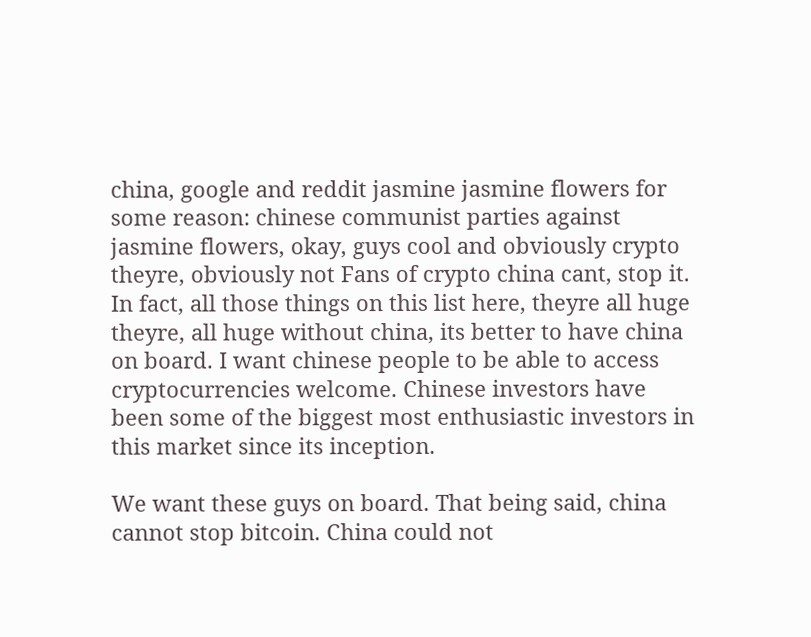china, google and reddit jasmine jasmine flowers for some reason: chinese communist parties against jasmine flowers, okay, guys cool and obviously crypto theyre, obviously not Fans of crypto china cant, stop it. In fact, all those things on this list here, theyre all huge theyre, all huge without china, its better to have china on board. I want chinese people to be able to access cryptocurrencies welcome. Chinese investors have been some of the biggest most enthusiastic investors in this market since its inception.

We want these guys on board. That being said, china cannot stop bitcoin. China could not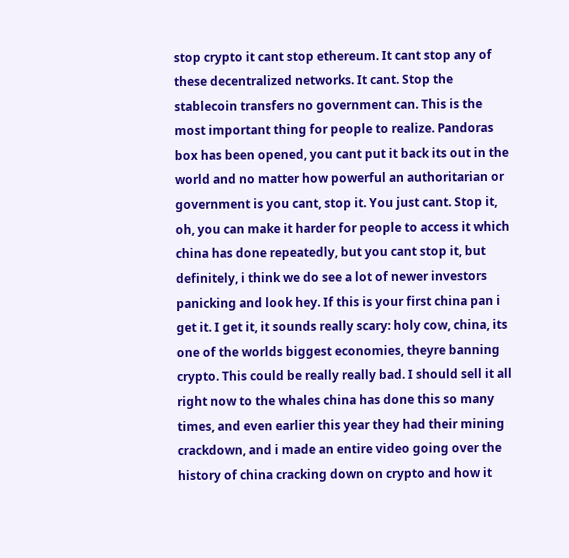stop crypto it cant stop ethereum. It cant stop any of these decentralized networks. It cant. Stop the stablecoin transfers no government can. This is the most important thing for people to realize. Pandoras box has been opened, you cant put it back its out in the world and no matter how powerful an authoritarian or government is you cant, stop it. You just cant. Stop it, oh, you can make it harder for people to access it which china has done repeatedly, but you cant stop it, but definitely, i think we do see a lot of newer investors panicking and look hey. If this is your first china pan i get it. I get it, it sounds really scary: holy cow, china, its one of the worlds biggest economies, theyre banning crypto. This could be really really bad. I should sell it all right now to the whales china has done this so many times, and even earlier this year they had their mining crackdown, and i made an entire video going over the history of china cracking down on crypto and how it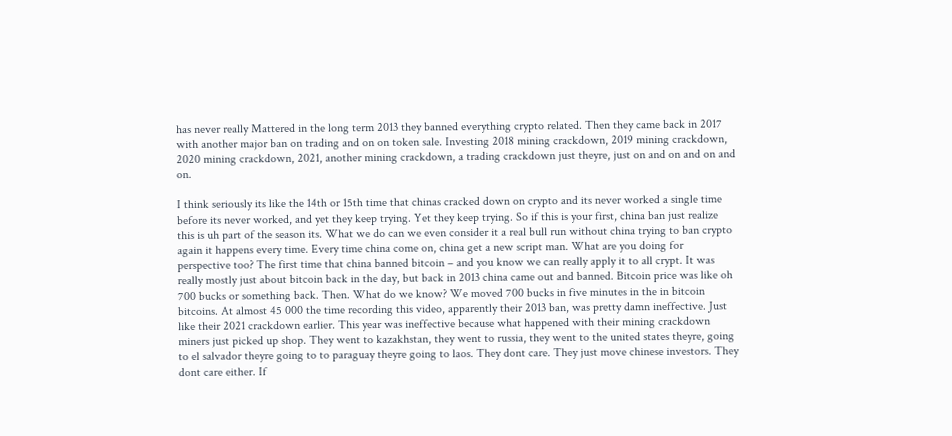has never really Mattered in the long term 2013 they banned everything crypto related. Then they came back in 2017 with another major ban on trading and on on token sale. Investing 2018 mining crackdown, 2019 mining crackdown, 2020 mining crackdown, 2021, another mining crackdown, a trading crackdown just theyre, just on and on and on and on.

I think seriously its like the 14th or 15th time that chinas cracked down on crypto and its never worked a single time before its never worked, and yet they keep trying. Yet they keep trying. So if this is your first, china ban just realize this is uh part of the season its. What we do can we even consider it a real bull run without china trying to ban crypto again it happens every time. Every time china come on, china get a new script man. What are you doing for perspective too? The first time that china banned bitcoin – and you know we can really apply it to all crypt. It was really mostly just about bitcoin back in the day, but back in 2013 china came out and banned. Bitcoin price was like oh 700 bucks or something back. Then. What do we know? We moved 700 bucks in five minutes in the in bitcoin bitcoins. At almost 45 000 the time recording this video, apparently their 2013 ban, was pretty damn ineffective. Just like their 2021 crackdown earlier. This year was ineffective because what happened with their mining crackdown miners just picked up shop. They went to kazakhstan, they went to russia, they went to the united states theyre, going to el salvador theyre going to to paraguay theyre going to laos. They dont care. They just move chinese investors. They dont care either. If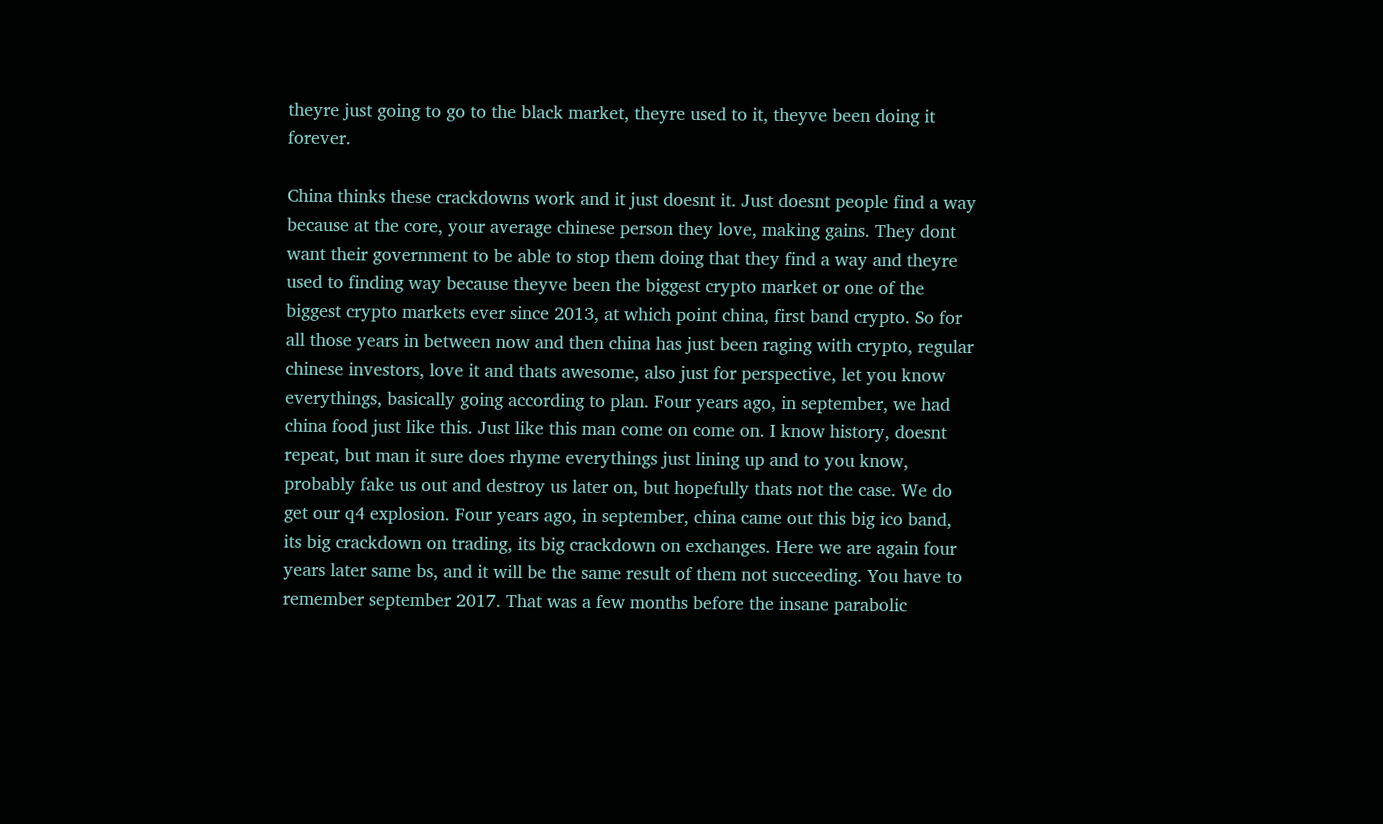theyre just going to go to the black market, theyre used to it, theyve been doing it forever.

China thinks these crackdowns work and it just doesnt it. Just doesnt people find a way because at the core, your average chinese person they love, making gains. They dont want their government to be able to stop them doing that they find a way and theyre used to finding way because theyve been the biggest crypto market or one of the biggest crypto markets ever since 2013, at which point china, first band crypto. So for all those years in between now and then china has just been raging with crypto, regular chinese investors, love it and thats awesome, also just for perspective, let you know everythings, basically going according to plan. Four years ago, in september, we had china food just like this. Just like this man come on come on. I know history, doesnt repeat, but man it sure does rhyme everythings just lining up and to you know, probably fake us out and destroy us later on, but hopefully thats not the case. We do get our q4 explosion. Four years ago, in september, china came out this big ico band, its big crackdown on trading, its big crackdown on exchanges. Here we are again four years later same bs, and it will be the same result of them not succeeding. You have to remember september 2017. That was a few months before the insane parabolic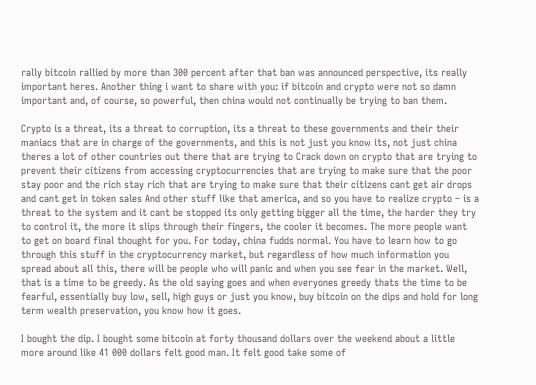rally bitcoin rallied by more than 300 percent after that ban was announced perspective, its really important heres. Another thing i want to share with you: if bitcoin and crypto were not so damn important and, of course, so powerful, then china would not continually be trying to ban them.

Crypto is a threat, its a threat to corruption, its a threat to these governments and their their maniacs that are in charge of the governments, and this is not just you know its, not just china theres a lot of other countries out there that are trying to Crack down on crypto that are trying to prevent their citizens from accessing cryptocurrencies that are trying to make sure that the poor stay poor and the rich stay rich that are trying to make sure that their citizens cant get air drops and cant get in token sales And other stuff like that america, and so you have to realize crypto – is a threat to the system and it cant be stopped its only getting bigger all the time, the harder they try to control it, the more it slips through their fingers, the cooler it becomes. The more people want to get on board final thought for you. For today, china fudds normal. You have to learn how to go through this stuff in the cryptocurrency market, but regardless of how much information you spread about all this, there will be people who will panic and when you see fear in the market. Well, that is a time to be greedy. As the old saying goes and when everyones greedy thats the time to be fearful, essentially buy low, sell, high guys or just you know, buy bitcoin on the dips and hold for long term wealth preservation, you know how it goes.

I bought the dip. I bought some bitcoin at forty thousand dollars over the weekend about a little more around like 41 000 dollars felt good man. It felt good take some of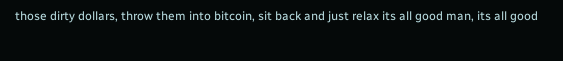those dirty dollars, throw them into bitcoin, sit back and just relax its all good man, its all good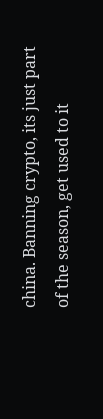china. Banning crypto, its just part of the season, get used to it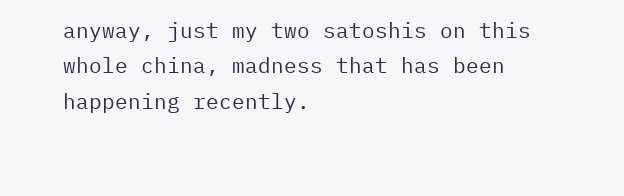anyway, just my two satoshis on this whole china, madness that has been happening recently.